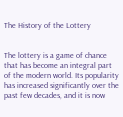The History of the Lottery


The lottery is a game of chance that has become an integral part of the modern world. Its popularity has increased significantly over the past few decades, and it is now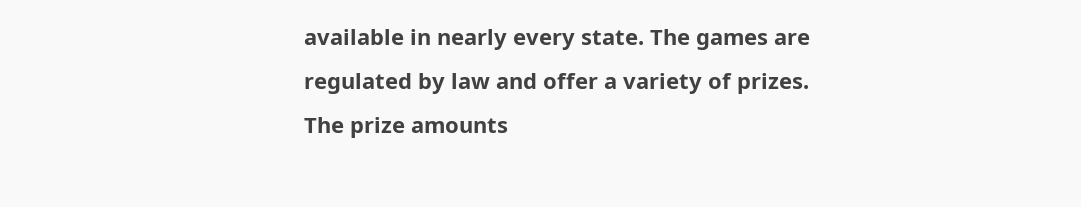available in nearly every state. The games are regulated by law and offer a variety of prizes. The prize amounts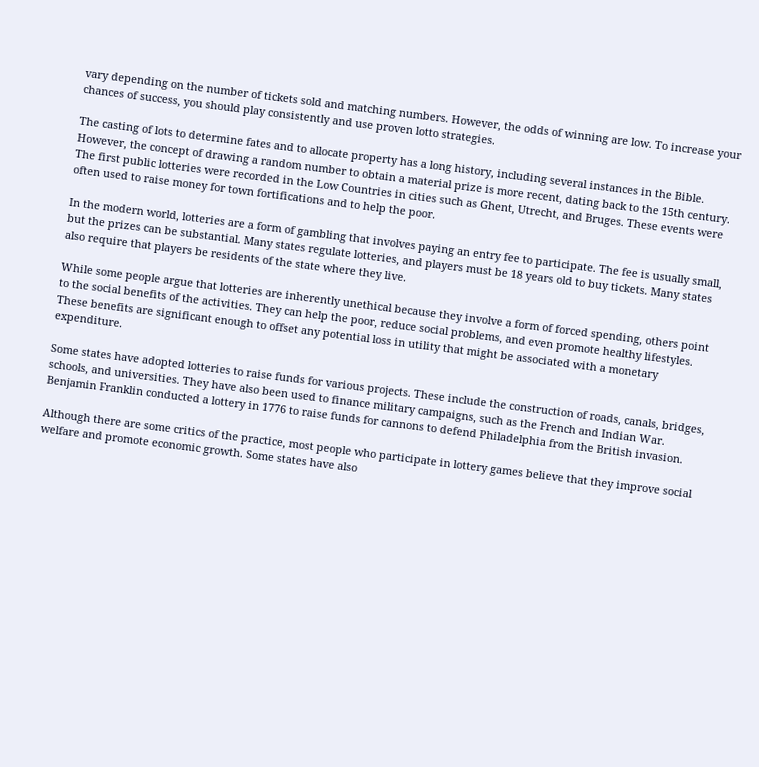vary depending on the number of tickets sold and matching numbers. However, the odds of winning are low. To increase your chances of success, you should play consistently and use proven lotto strategies.

The casting of lots to determine fates and to allocate property has a long history, including several instances in the Bible. However, the concept of drawing a random number to obtain a material prize is more recent, dating back to the 15th century. The first public lotteries were recorded in the Low Countries in cities such as Ghent, Utrecht, and Bruges. These events were often used to raise money for town fortifications and to help the poor.

In the modern world, lotteries are a form of gambling that involves paying an entry fee to participate. The fee is usually small, but the prizes can be substantial. Many states regulate lotteries, and players must be 18 years old to buy tickets. Many states also require that players be residents of the state where they live.

While some people argue that lotteries are inherently unethical because they involve a form of forced spending, others point to the social benefits of the activities. They can help the poor, reduce social problems, and even promote healthy lifestyles. These benefits are significant enough to offset any potential loss in utility that might be associated with a monetary expenditure.

Some states have adopted lotteries to raise funds for various projects. These include the construction of roads, canals, bridges, schools, and universities. They have also been used to finance military campaigns, such as the French and Indian War. Benjamin Franklin conducted a lottery in 1776 to raise funds for cannons to defend Philadelphia from the British invasion.

Although there are some critics of the practice, most people who participate in lottery games believe that they improve social welfare and promote economic growth. Some states have also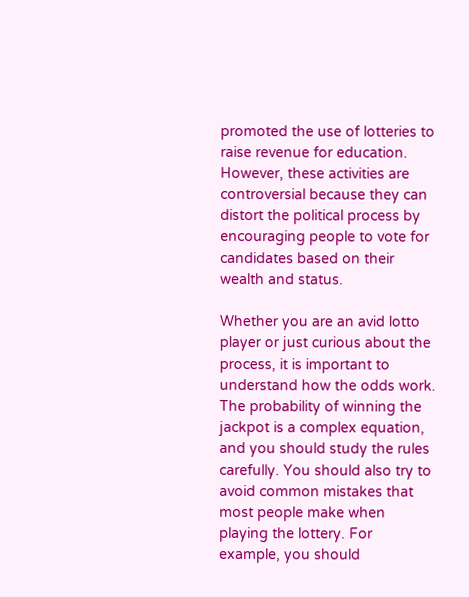promoted the use of lotteries to raise revenue for education. However, these activities are controversial because they can distort the political process by encouraging people to vote for candidates based on their wealth and status.

Whether you are an avid lotto player or just curious about the process, it is important to understand how the odds work. The probability of winning the jackpot is a complex equation, and you should study the rules carefully. You should also try to avoid common mistakes that most people make when playing the lottery. For example, you should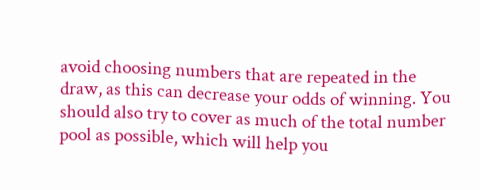avoid choosing numbers that are repeated in the draw, as this can decrease your odds of winning. You should also try to cover as much of the total number pool as possible, which will help you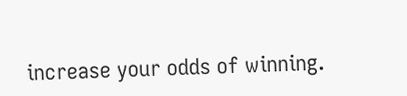increase your odds of winning.